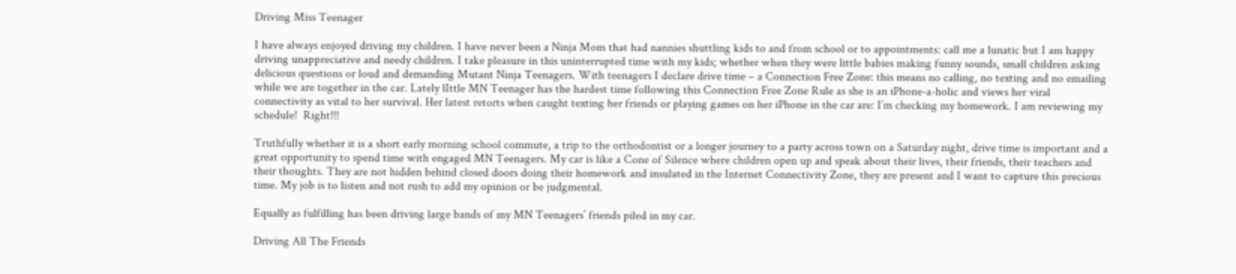Driving Miss Teenager

I have always enjoyed driving my children. I have never been a Ninja Mom that had nannies shuttling kids to and from school or to appointments: call me a lunatic but I am happy driving unappreciative and needy children. I take pleasure in this uninterrupted time with my kids; whether when they were little babies making funny sounds, small children asking delicious questions or loud and demanding Mutant Ninja Teenagers. With teenagers I declare drive time – a Connection Free Zone: this means no calling, no texting and no emailing while we are together in the car. Lately lIttle MN Teenager has the hardest time following this Connection Free Zone Rule as she is an iPhone-a-holic and views her viral connectivity as vital to her survival. Her latest retorts when caught texting her friends or playing games on her iPhone in the car are: I’m checking my homework. I am reviewing my schedule!  Right!!!

Truthfully whether it is a short early morning school commute, a trip to the orthodontist or a longer journey to a party across town on a Saturday night, drive time is important and a great opportunity to spend time with engaged MN Teenagers. My car is like a Cone of Silence where children open up and speak about their lives, their friends, their teachers and their thoughts. They are not hidden behind closed doors doing their homework and insulated in the Internet Connectivity Zone, they are present and I want to capture this precious time. My job is to listen and not rush to add my opinion or be judgmental.

Equally as fulfilling has been driving large bands of my MN Teenagers’ friends piled in my car.

Driving All The Friends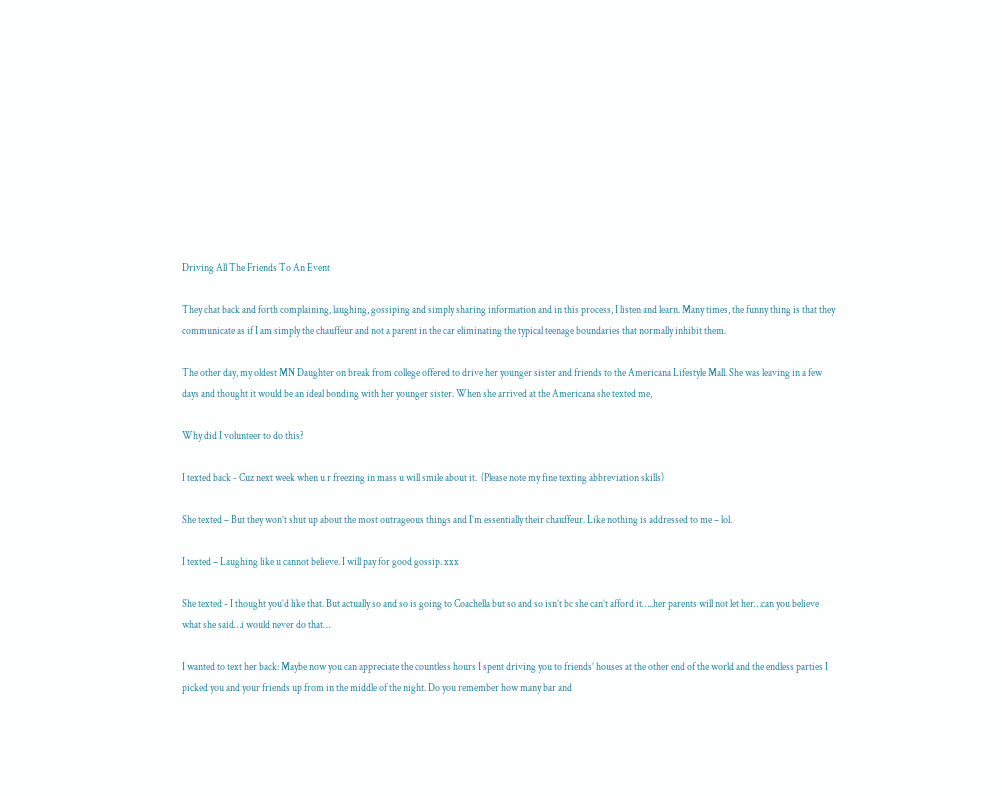Driving All The Friends To An Event

They chat back and forth complaining, laughing, gossiping and simply sharing information and in this process, I listen and learn. Many times, the funny thing is that they communicate as if I am simply the chauffeur and not a parent in the car eliminating the typical teenage boundaries that normally inhibit them.

The other day, my oldest MN Daughter on break from college offered to drive her younger sister and friends to the Americana Lifestyle Mall. She was leaving in a few days and thought it would be an ideal bonding with her younger sister. When she arrived at the Americana she texted me,

Why did I volunteer to do this?

I texted back - Cuz next week when u r freezing in mass u will smile about it.  (Please note my fine texting abbreviation skills)

She texted – But they won’t shut up about the most outrageous things and I’m essentially their chauffeur. Like nothing is addressed to me – lol.

I texted – Laughing like u cannot believe. I will pay for good gossip. xxx

She texted - I thought you’d like that. But actually so and so is going to Coachella but so and so isn’t bc she can’t afford it…..her parents will not let her…can you believe what she said…i would never do that…

I wanted to text her back: Maybe now you can appreciate the countless hours I spent driving you to friends’ houses at the other end of the world and the endless parties I picked you and your friends up from in the middle of the night. Do you remember how many bar and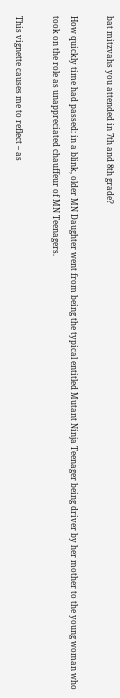bat mitzvahs you attended in 7th and 8th grade?

How quickly time had passed: in a blink, older MN Daughter went from being the typical entitled Mutant Ninja Teenager being driver by her mother to the young woman who took on the role as unappreciated chauffeur of MN Teenagers.

This vignette causes me to reflect – as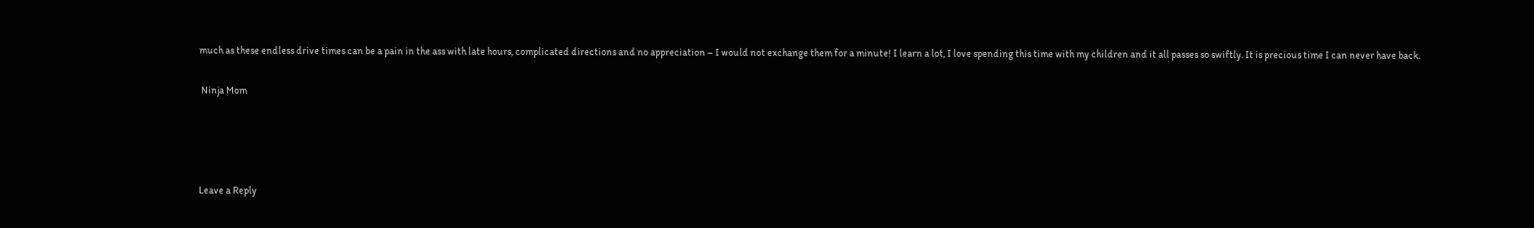much as these endless drive times can be a pain in the ass with late hours, complicated directions and no appreciation – I would not exchange them for a minute! I learn a lot, I love spending this time with my children and it all passes so swiftly. It is precious time I can never have back.

 Ninja Mom




Leave a Reply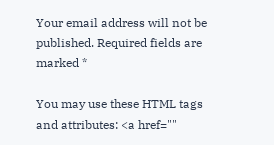Your email address will not be published. Required fields are marked *

You may use these HTML tags and attributes: <a href=""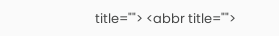title=""> <abbr title="">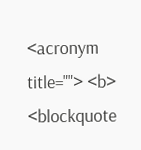<acronym title=""> <b> <blockquote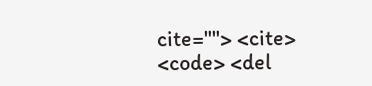cite=""> <cite> <code> <del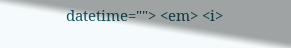datetime=""> <em> <i>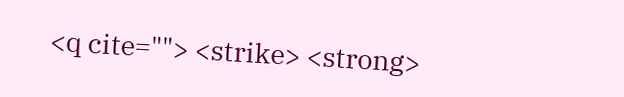<q cite=""> <strike> <strong>